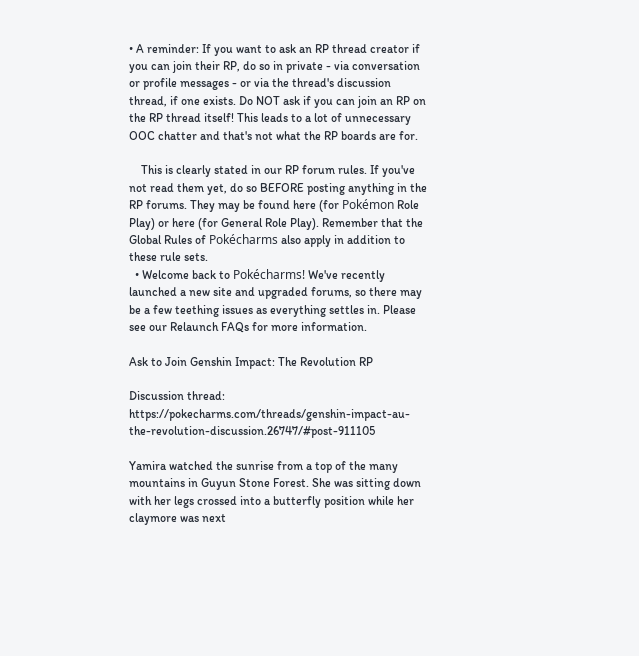• A reminder: If you want to ask an RP thread creator if you can join their RP, do so in private - via conversation or profile messages - or via the thread's discussion thread, if one exists. Do NOT ask if you can join an RP on the RP thread itself! This leads to a lot of unnecessary OOC chatter and that's not what the RP boards are for.

    This is clearly stated in our RP forum rules. If you've not read them yet, do so BEFORE posting anything in the RP forums. They may be found here (for Pokémon Role Play) or here (for General Role Play). Remember that the Global Rules of Pokécharms also apply in addition to these rule sets.
  • Welcome back to Pokécharms! We've recently launched a new site and upgraded forums, so there may be a few teething issues as everything settles in. Please see our Relaunch FAQs for more information.

Ask to Join Genshin Impact: The Revolution RP

Discussion thread: https://pokecharms.com/threads/genshin-impact-au-the-revolution-discussion.26747/#post-911105

Yamira watched the sunrise from a top of the many mountains in Guyun Stone Forest. She was sitting down with her legs crossed into a butterfly position while her claymore was next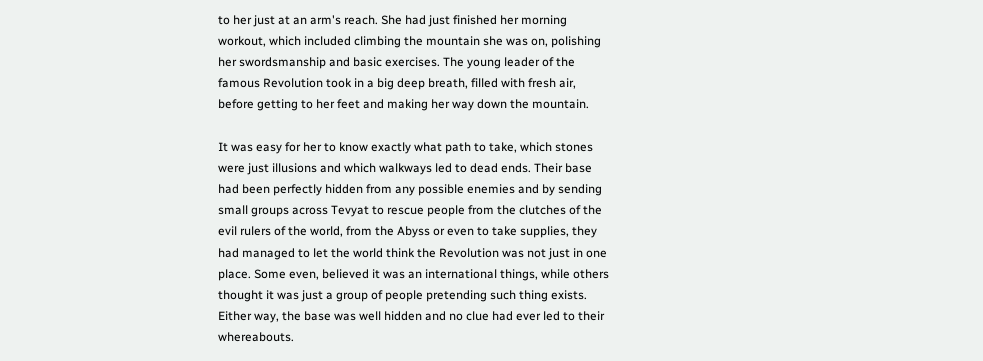to her just at an arm's reach. She had just finished her morning workout, which included climbing the mountain she was on, polishing her swordsmanship and basic exercises. The young leader of the famous Revolution took in a big deep breath, filled with fresh air, before getting to her feet and making her way down the mountain.

It was easy for her to know exactly what path to take, which stones were just illusions and which walkways led to dead ends. Their base had been perfectly hidden from any possible enemies and by sending small groups across Tevyat to rescue people from the clutches of the evil rulers of the world, from the Abyss or even to take supplies, they had managed to let the world think the Revolution was not just in one place. Some even, believed it was an international things, while others thought it was just a group of people pretending such thing exists. Either way, the base was well hidden and no clue had ever led to their whereabouts.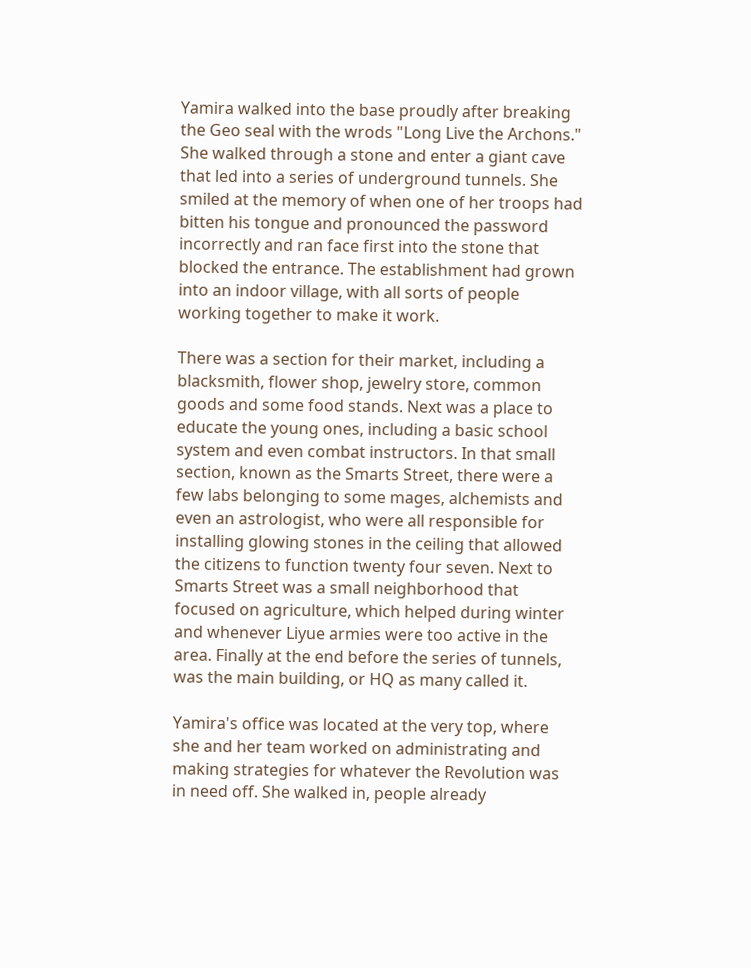Yamira walked into the base proudly after breaking the Geo seal with the wrods "Long Live the Archons." She walked through a stone and enter a giant cave that led into a series of underground tunnels. She smiled at the memory of when one of her troops had bitten his tongue and pronounced the password incorrectly and ran face first into the stone that blocked the entrance. The establishment had grown into an indoor village, with all sorts of people working together to make it work.

There was a section for their market, including a blacksmith, flower shop, jewelry store, common goods and some food stands. Next was a place to educate the young ones, including a basic school system and even combat instructors. In that small section, known as the Smarts Street, there were a few labs belonging to some mages, alchemists and even an astrologist, who were all responsible for installing glowing stones in the ceiling that allowed the citizens to function twenty four seven. Next to Smarts Street was a small neighborhood that focused on agriculture, which helped during winter and whenever Liyue armies were too active in the area. Finally at the end before the series of tunnels, was the main building, or HQ as many called it.

Yamira's office was located at the very top, where she and her team worked on administrating and making strategies for whatever the Revolution was in need off. She walked in, people already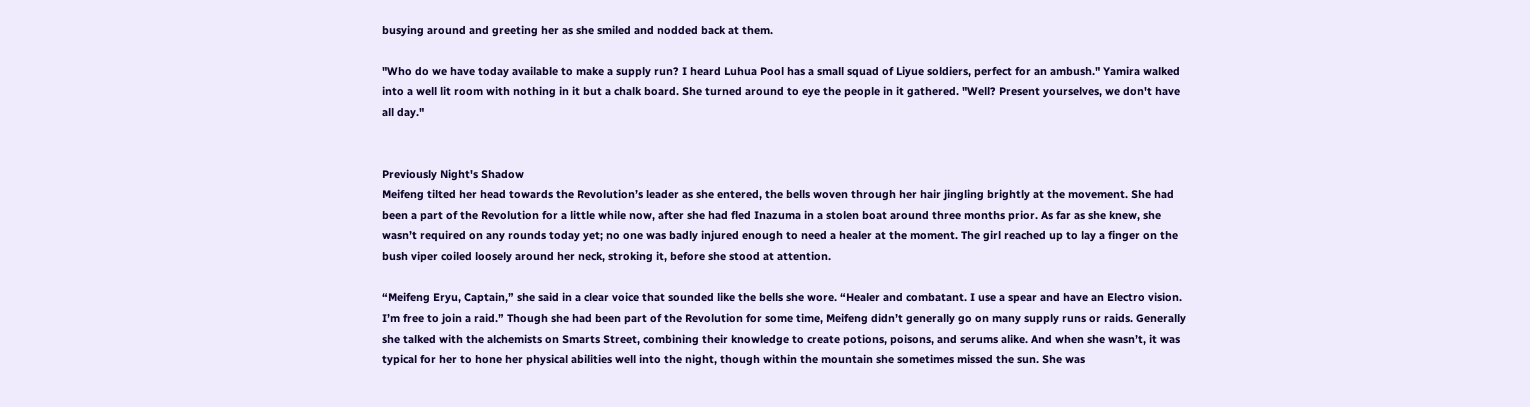busying around and greeting her as she smiled and nodded back at them.

"Who do we have today available to make a supply run? I heard Luhua Pool has a small squad of Liyue soldiers, perfect for an ambush." Yamira walked into a well lit room with nothing in it but a chalk board. She turned around to eye the people in it gathered. "Well? Present yourselves, we don't have all day."


Previously Night's Shadow
Meifeng tilted her head towards the Revolution’s leader as she entered, the bells woven through her hair jingling brightly at the movement. She had been a part of the Revolution for a little while now, after she had fled Inazuma in a stolen boat around three months prior. As far as she knew, she wasn’t required on any rounds today yet; no one was badly injured enough to need a healer at the moment. The girl reached up to lay a finger on the bush viper coiled loosely around her neck, stroking it, before she stood at attention.

“Meifeng Eryu, Captain,” she said in a clear voice that sounded like the bells she wore. “Healer and combatant. I use a spear and have an Electro vision. I’m free to join a raid.” Though she had been part of the Revolution for some time, Meifeng didn’t generally go on many supply runs or raids. Generally she talked with the alchemists on Smarts Street, combining their knowledge to create potions, poisons, and serums alike. And when she wasn’t, it was typical for her to hone her physical abilities well into the night, though within the mountain she sometimes missed the sun. She was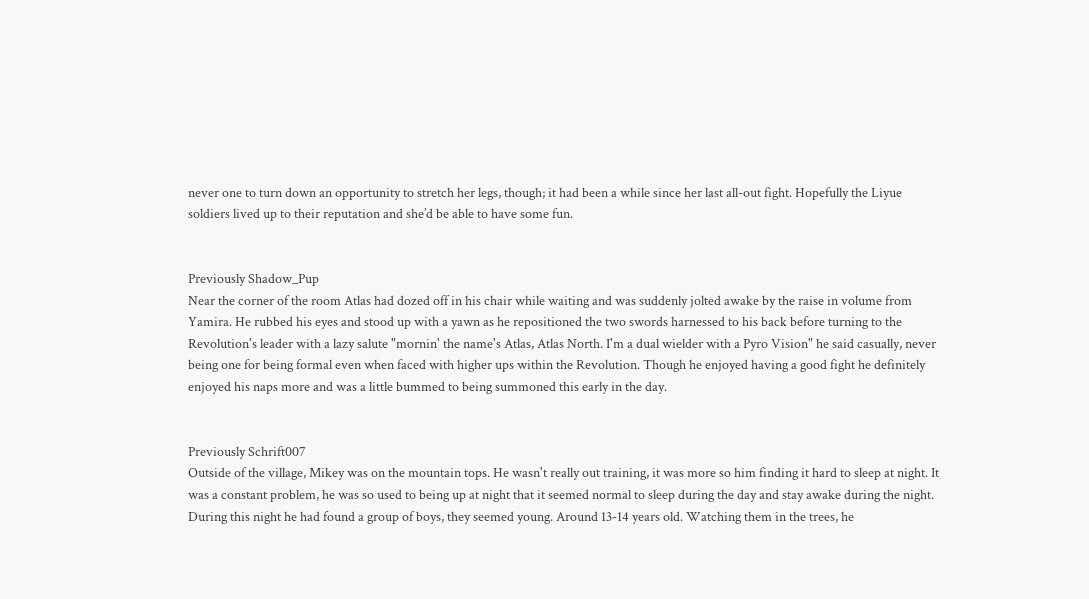never one to turn down an opportunity to stretch her legs, though; it had been a while since her last all-out fight. Hopefully the Liyue soldiers lived up to their reputation and she’d be able to have some fun.


Previously Shadow_Pup
Near the corner of the room Atlas had dozed off in his chair while waiting and was suddenly jolted awake by the raise in volume from Yamira. He rubbed his eyes and stood up with a yawn as he repositioned the two swords harnessed to his back before turning to the Revolution's leader with a lazy salute "mornin' the name's Atlas, Atlas North. I'm a dual wielder with a Pyro Vision" he said casually, never being one for being formal even when faced with higher ups within the Revolution. Though he enjoyed having a good fight he definitely enjoyed his naps more and was a little bummed to being summoned this early in the day.


Previously Schrift007
Outside of the village, Mikey was on the mountain tops. He wasn't really out training, it was more so him finding it hard to sleep at night. It was a constant problem, he was so used to being up at night that it seemed normal to sleep during the day and stay awake during the night. During this night he had found a group of boys, they seemed young. Around 13-14 years old. Watching them in the trees, he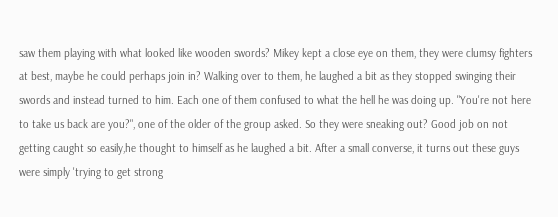saw them playing with what looked like wooden swords? Mikey kept a close eye on them, they were clumsy fighters at best, maybe he could perhaps join in? Walking over to them, he laughed a bit as they stopped swinging their swords and instead turned to him. Each one of them confused to what the hell he was doing up. "You're not here to take us back are you?", one of the older of the group asked. So they were sneaking out? Good job on not getting caught so easily,he thought to himself as he laughed a bit. After a small converse, it turns out these guys were simply 'trying to get strong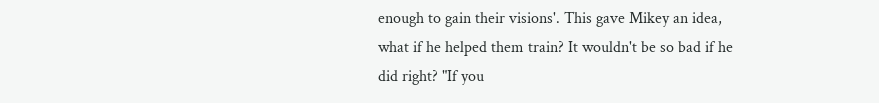enough to gain their visions'. This gave Mikey an idea, what if he helped them train? It wouldn't be so bad if he did right? "If you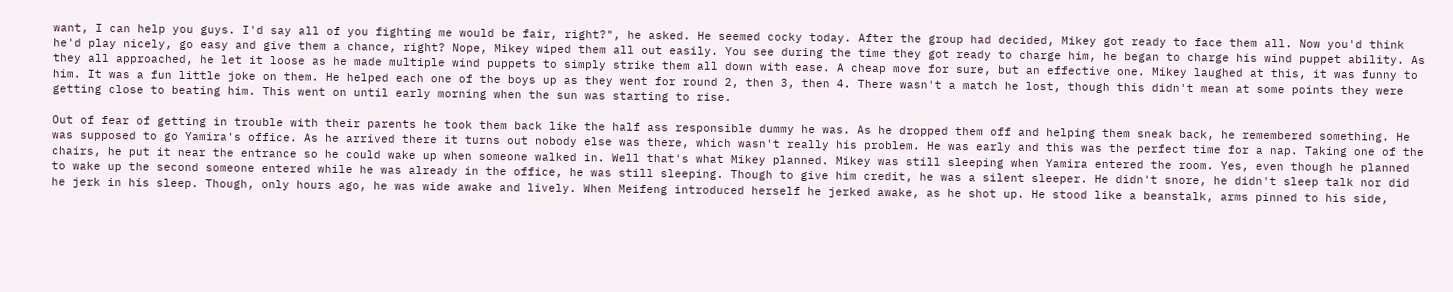want, I can help you guys. I'd say all of you fighting me would be fair, right?", he asked. He seemed cocky today. After the group had decided, Mikey got ready to face them all. Now you'd think he'd play nicely, go easy and give them a chance, right? Nope, Mikey wiped them all out easily. You see during the time they got ready to charge him, he began to charge his wind puppet ability. As they all approached, he let it loose as he made multiple wind puppets to simply strike them all down with ease. A cheap move for sure, but an effective one. Mikey laughed at this, it was funny to him. It was a fun little joke on them. He helped each one of the boys up as they went for round 2, then 3, then 4. There wasn't a match he lost, though this didn't mean at some points they were getting close to beating him. This went on until early morning when the sun was starting to rise.

Out of fear of getting in trouble with their parents he took them back like the half ass responsible dummy he was. As he dropped them off and helping them sneak back, he remembered something. He was supposed to go Yamira's office. As he arrived there it turns out nobody else was there, which wasn't really his problem. He was early and this was the perfect time for a nap. Taking one of the chairs, he put it near the entrance so he could wake up when someone walked in. Well that's what Mikey planned. Mikey was still sleeping when Yamira entered the room. Yes, even though he planned to wake up the second someone entered while he was already in the office, he was still sleeping. Though to give him credit, he was a silent sleeper. He didn't snore, he didn't sleep talk nor did he jerk in his sleep. Though, only hours ago, he was wide awake and lively. When Meifeng introduced herself he jerked awake, as he shot up. He stood like a beanstalk, arms pinned to his side,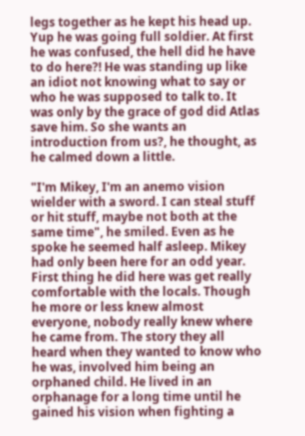legs together as he kept his head up. Yup he was going full soldier. At first he was confused, the hell did he have to do here?! He was standing up like an idiot not knowing what to say or who he was supposed to talk to. It was only by the grace of god did Atlas save him. So she wants an introduction from us?, he thought, as he calmed down a little.

"I'm Mikey, I'm an anemo vision wielder with a sword. I can steal stuff or hit stuff, maybe not both at the same time", he smiled. Even as he spoke he seemed half asleep. Mikey had only been here for an odd year. First thing he did here was get really comfortable with the locals. Though he more or less knew almost everyone, nobody really knew where he came from. The story they all heard when they wanted to know who he was, involved him being an orphaned child. He lived in an orphanage for a long time until he gained his vision when fighting a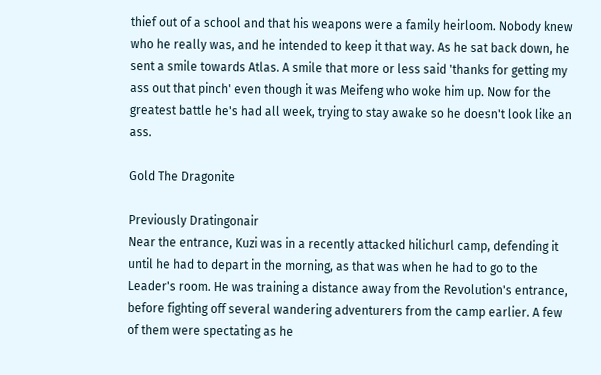thief out of a school and that his weapons were a family heirloom. Nobody knew who he really was, and he intended to keep it that way. As he sat back down, he sent a smile towards Atlas. A smile that more or less said 'thanks for getting my ass out that pinch' even though it was Meifeng who woke him up. Now for the greatest battle he's had all week, trying to stay awake so he doesn't look like an ass.

Gold The Dragonite

Previously Dratingonair
Near the entrance, Kuzi was in a recently attacked hilichurl camp, defending it until he had to depart in the morning, as that was when he had to go to the Leader's room. He was training a distance away from the Revolution's entrance, before fighting off several wandering adventurers from the camp earlier. A few of them were spectating as he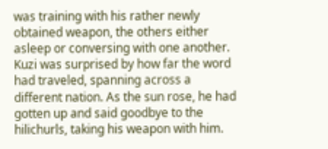was training with his rather newly obtained weapon, the others either asleep or conversing with one another. Kuzi was surprised by how far the word had traveled, spanning across a different nation. As the sun rose, he had gotten up and said goodbye to the hilichurls, taking his weapon with him.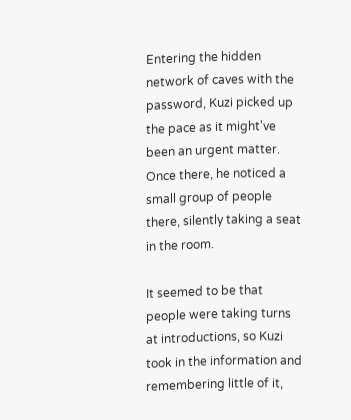Entering the hidden network of caves with the password, Kuzi picked up the pace as it might've been an urgent matter. Once there, he noticed a small group of people there, silently taking a seat in the room.

It seemed to be that people were taking turns at introductions, so Kuzi took in the information and remembering little of it,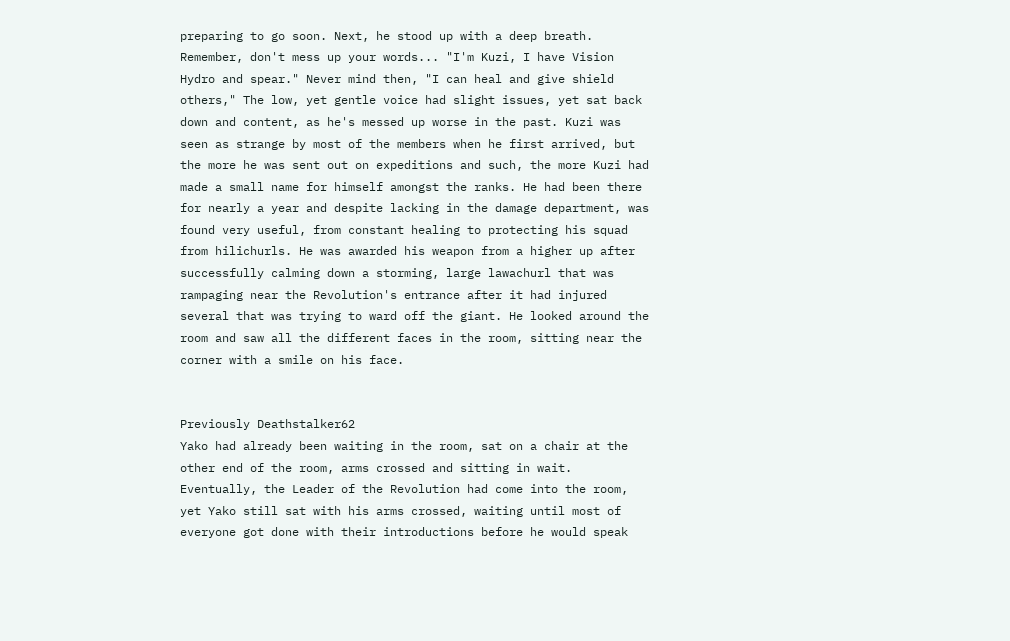preparing to go soon. Next, he stood up with a deep breath. Remember, don't mess up your words... "I'm Kuzi, I have Vision Hydro and spear." Never mind then, "I can heal and give shield others," The low, yet gentle voice had slight issues, yet sat back down and content, as he's messed up worse in the past. Kuzi was seen as strange by most of the members when he first arrived, but the more he was sent out on expeditions and such, the more Kuzi had made a small name for himself amongst the ranks. He had been there for nearly a year and despite lacking in the damage department, was found very useful, from constant healing to protecting his squad from hilichurls. He was awarded his weapon from a higher up after successfully calming down a storming, large lawachurl that was rampaging near the Revolution's entrance after it had injured several that was trying to ward off the giant. He looked around the room and saw all the different faces in the room, sitting near the corner with a smile on his face.


Previously Deathstalker62
Yako had already been waiting in the room, sat on a chair at the other end of the room, arms crossed and sitting in wait. Eventually, the Leader of the Revolution had come into the room, yet Yako still sat with his arms crossed, waiting until most of everyone got done with their introductions before he would speak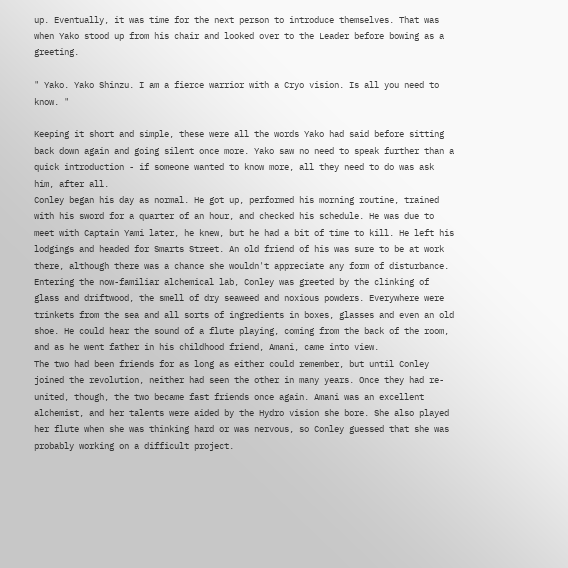up. Eventually, it was time for the next person to introduce themselves. That was when Yako stood up from his chair and looked over to the Leader before bowing as a greeting.

" Yako. Yako Shinzu. I am a fierce warrior with a Cryo vision. Is all you need to know. "

Keeping it short and simple, these were all the words Yako had said before sitting back down again and going silent once more. Yako saw no need to speak further than a quick introduction - if someone wanted to know more, all they need to do was ask him, after all.
Conley began his day as normal. He got up, performed his morning routine, trained with his sword for a quarter of an hour, and checked his schedule. He was due to meet with Captain Yami later, he knew, but he had a bit of time to kill. He left his lodgings and headed for Smarts Street. An old friend of his was sure to be at work there, although there was a chance she wouldn't appreciate any form of disturbance.
Entering the now-familiar alchemical lab, Conley was greeted by the clinking of glass and driftwood, the smell of dry seaweed and noxious powders. Everywhere were trinkets from the sea and all sorts of ingredients in boxes, glasses and even an old shoe. He could hear the sound of a flute playing, coming from the back of the room, and as he went father in his childhood friend, Amani, came into view.
The two had been friends for as long as either could remember, but until Conley joined the revolution, neither had seen the other in many years. Once they had re-united, though, the two became fast friends once again. Amani was an excellent alchemist, and her talents were aided by the Hydro vision she bore. She also played her flute when she was thinking hard or was nervous, so Conley guessed that she was probably working on a difficult project.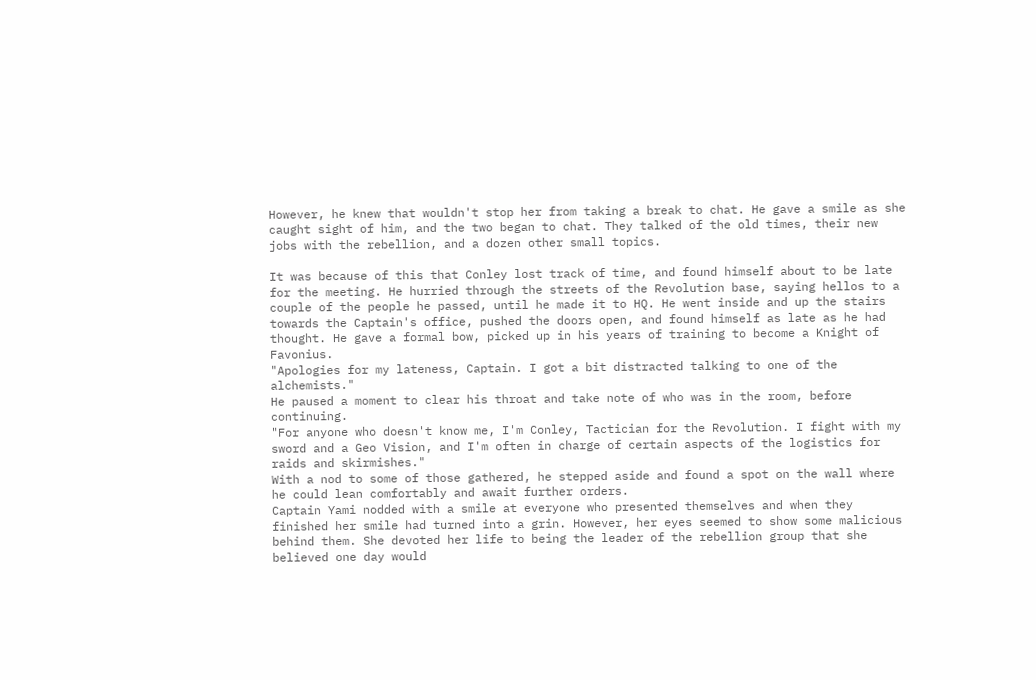However, he knew that wouldn't stop her from taking a break to chat. He gave a smile as she caught sight of him, and the two began to chat. They talked of the old times, their new jobs with the rebellion, and a dozen other small topics.

It was because of this that Conley lost track of time, and found himself about to be late for the meeting. He hurried through the streets of the Revolution base, saying hellos to a couple of the people he passed, until he made it to HQ. He went inside and up the stairs towards the Captain's office, pushed the doors open, and found himself as late as he had thought. He gave a formal bow, picked up in his years of training to become a Knight of Favonius.
"Apologies for my lateness, Captain. I got a bit distracted talking to one of the alchemists."
He paused a moment to clear his throat and take note of who was in the room, before continuing.
"For anyone who doesn't know me, I'm Conley, Tactician for the Revolution. I fight with my sword and a Geo Vision, and I'm often in charge of certain aspects of the logistics for raids and skirmishes."
With a nod to some of those gathered, he stepped aside and found a spot on the wall where he could lean comfortably and await further orders.
Captain Yami nodded with a smile at everyone who presented themselves and when they finished her smile had turned into a grin. However, her eyes seemed to show some malicious behind them. She devoted her life to being the leader of the rebellion group that she believed one day would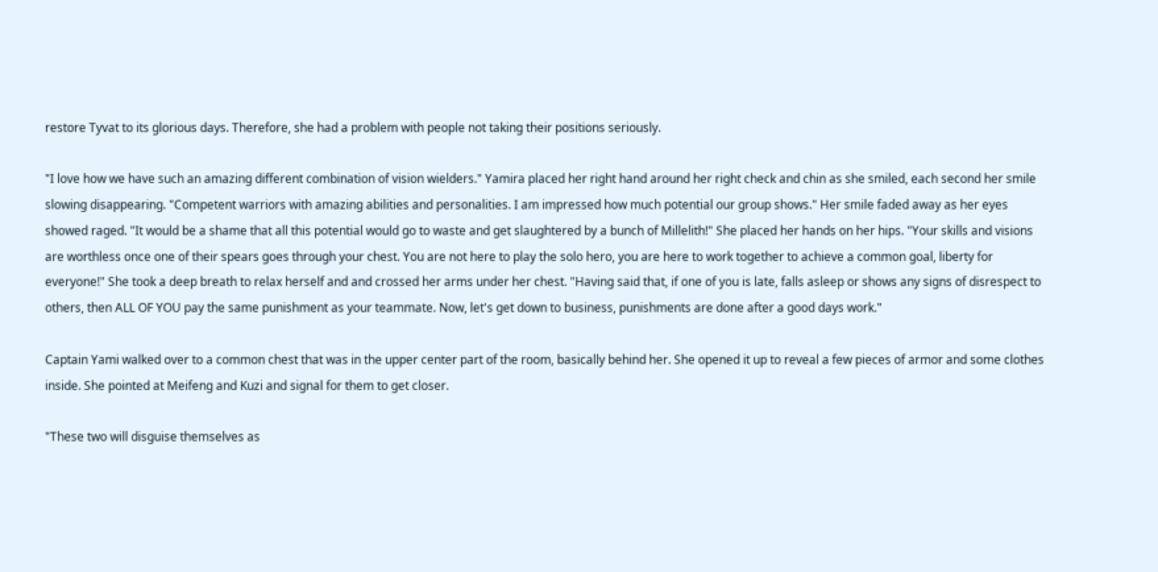restore Tyvat to its glorious days. Therefore, she had a problem with people not taking their positions seriously.

"I love how we have such an amazing different combination of vision wielders." Yamira placed her right hand around her right check and chin as she smiled, each second her smile slowing disappearing. "Competent warriors with amazing abilities and personalities. I am impressed how much potential our group shows." Her smile faded away as her eyes showed raged. "It would be a shame that all this potential would go to waste and get slaughtered by a bunch of Millelith!" She placed her hands on her hips. "Your skills and visions are worthless once one of their spears goes through your chest. You are not here to play the solo hero, you are here to work together to achieve a common goal, liberty for everyone!" She took a deep breath to relax herself and and crossed her arms under her chest. "Having said that, if one of you is late, falls asleep or shows any signs of disrespect to others, then ALL OF YOU pay the same punishment as your teammate. Now, let's get down to business, punishments are done after a good days work."

Captain Yami walked over to a common chest that was in the upper center part of the room, basically behind her. She opened it up to reveal a few pieces of armor and some clothes inside. She pointed at Meifeng and Kuzi and signal for them to get closer.

"These two will disguise themselves as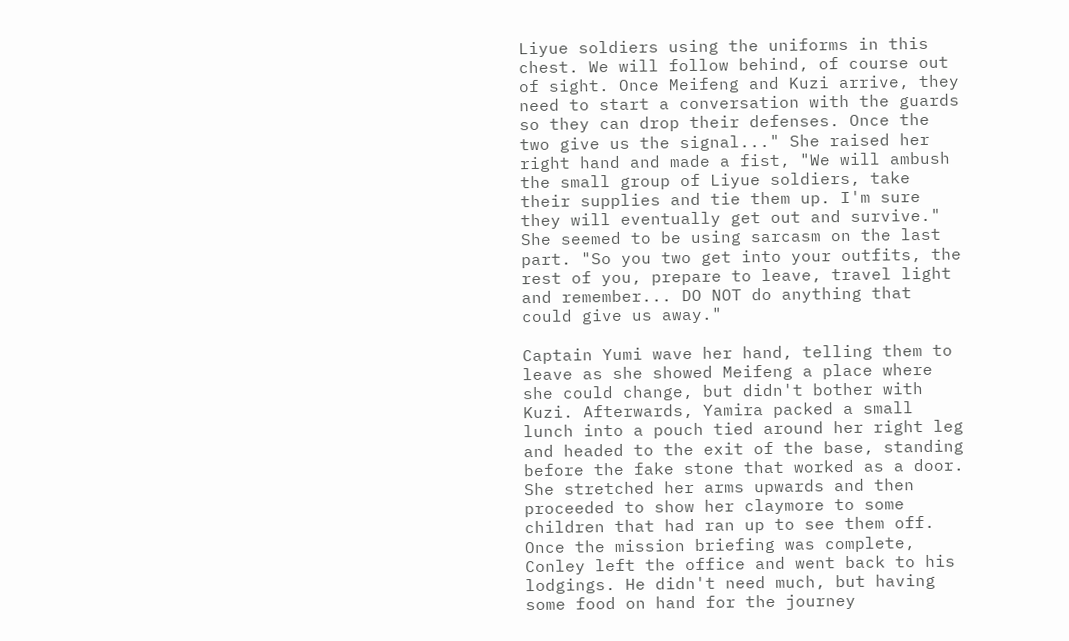Liyue soldiers using the uniforms in this chest. We will follow behind, of course out of sight. Once Meifeng and Kuzi arrive, they need to start a conversation with the guards so they can drop their defenses. Once the two give us the signal..." She raised her right hand and made a fist, "We will ambush the small group of Liyue soldiers, take their supplies and tie them up. I'm sure they will eventually get out and survive." She seemed to be using sarcasm on the last part. "So you two get into your outfits, the rest of you, prepare to leave, travel light and remember... DO NOT do anything that could give us away."

Captain Yumi wave her hand, telling them to leave as she showed Meifeng a place where she could change, but didn't bother with Kuzi. Afterwards, Yamira packed a small lunch into a pouch tied around her right leg and headed to the exit of the base, standing before the fake stone that worked as a door. She stretched her arms upwards and then proceeded to show her claymore to some children that had ran up to see them off.
Once the mission briefing was complete, Conley left the office and went back to his lodgings. He didn't need much, but having some food on hand for the journey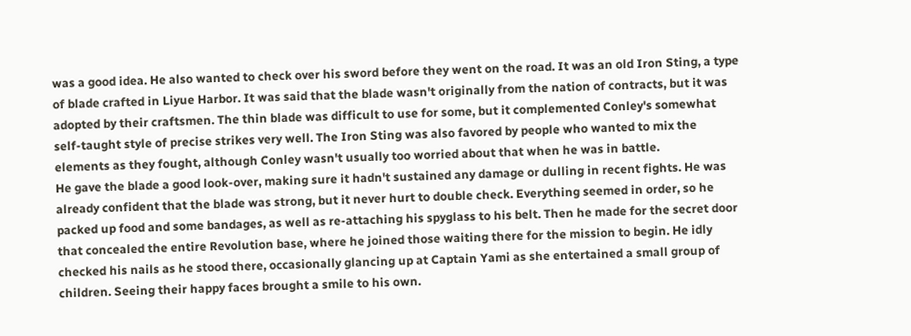was a good idea. He also wanted to check over his sword before they went on the road. It was an old Iron Sting, a type of blade crafted in Liyue Harbor. It was said that the blade wasn't originally from the nation of contracts, but it was adopted by their craftsmen. The thin blade was difficult to use for some, but it complemented Conley's somewhat self-taught style of precise strikes very well. The Iron Sting was also favored by people who wanted to mix the elements as they fought, although Conley wasn't usually too worried about that when he was in battle.
He gave the blade a good look-over, making sure it hadn't sustained any damage or dulling in recent fights. He was already confident that the blade was strong, but it never hurt to double check. Everything seemed in order, so he packed up food and some bandages, as well as re-attaching his spyglass to his belt. Then he made for the secret door that concealed the entire Revolution base, where he joined those waiting there for the mission to begin. He idly checked his nails as he stood there, occasionally glancing up at Captain Yami as she entertained a small group of children. Seeing their happy faces brought a smile to his own.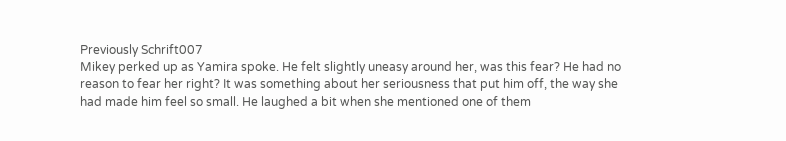Previously Schrift007
Mikey perked up as Yamira spoke. He felt slightly uneasy around her, was this fear? He had no reason to fear her right? It was something about her seriousness that put him off, the way she had made him feel so small. He laughed a bit when she mentioned one of them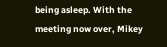being asleep. With the meeting now over, Mikey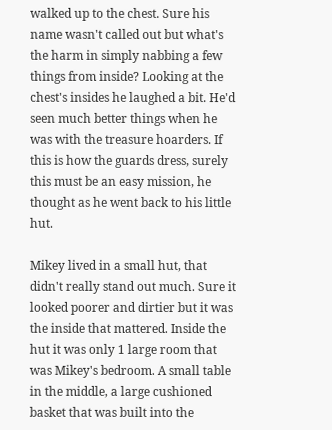walked up to the chest. Sure his name wasn't called out but what's the harm in simply nabbing a few things from inside? Looking at the chest's insides he laughed a bit. He'd seen much better things when he was with the treasure hoarders. If this is how the guards dress, surely this must be an easy mission, he thought as he went back to his little hut.

Mikey lived in a small hut, that didn't really stand out much. Sure it looked poorer and dirtier but it was the inside that mattered. Inside the hut it was only 1 large room that was Mikey's bedroom. A small table in the middle, a large cushioned basket that was built into the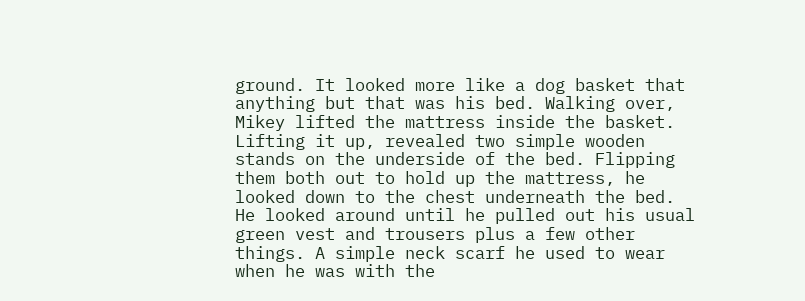ground. It looked more like a dog basket that anything but that was his bed. Walking over, Mikey lifted the mattress inside the basket. Lifting it up, revealed two simple wooden stands on the underside of the bed. Flipping them both out to hold up the mattress, he looked down to the chest underneath the bed. He looked around until he pulled out his usual green vest and trousers plus a few other things. A simple neck scarf he used to wear when he was with the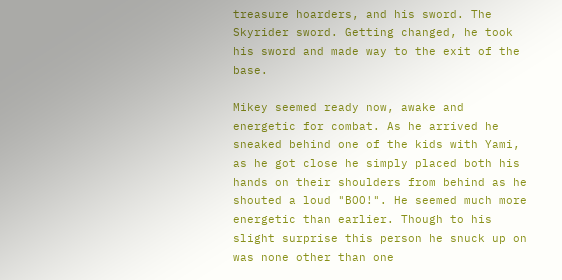treasure hoarders, and his sword. The Skyrider sword. Getting changed, he took his sword and made way to the exit of the base.

Mikey seemed ready now, awake and energetic for combat. As he arrived he sneaked behind one of the kids with Yami, as he got close he simply placed both his hands on their shoulders from behind as he shouted a loud "BOO!". He seemed much more energetic than earlier. Though to his slight surprise this person he snuck up on was none other than one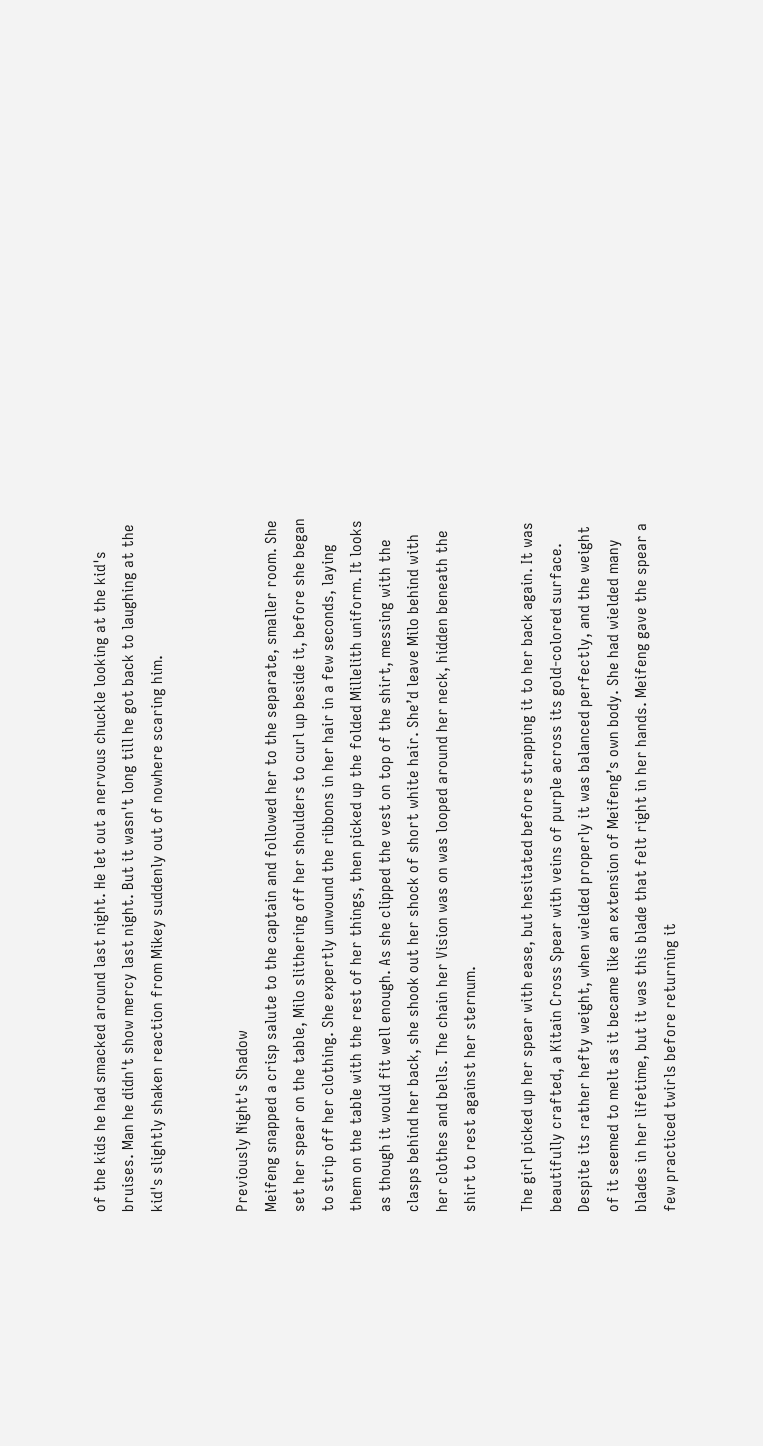of the kids he had smacked around last night. He let out a nervous chuckle looking at the kid's bruises. Man he didn't show mercy last night. But it wasn't long till he got back to laughing at the kid's slightly shaken reaction from Mikey suddenly out of nowhere scaring him.


Previously Night's Shadow
Meifeng snapped a crisp salute to the captain and followed her to the separate, smaller room. She set her spear on the table, Milo slithering off her shoulders to curl up beside it, before she began to strip off her clothing. She expertly unwound the ribbons in her hair in a few seconds, laying them on the table with the rest of her things, then picked up the folded Millelith uniform. It looks as though it would fit well enough. As she clipped the vest on top of the shirt, messing with the clasps behind her back, she shook out her shock of short white hair. She’d leave Milo behind with her clothes and bells. The chain her Vision was on was looped around her neck, hidden beneath the shirt to rest against her sternum.

The girl picked up her spear with ease, but hesitated before strapping it to her back again. It was beautifully crafted, a Kitain Cross Spear with veins of purple across its gold-colored surface. Despite its rather hefty weight, when wielded properly it was balanced perfectly, and the weight of it seemed to melt as it became like an extension of Meifeng’s own body. She had wielded many blades in her lifetime, but it was this blade that felt right in her hands. Meifeng gave the spear a few practiced twirls before returning it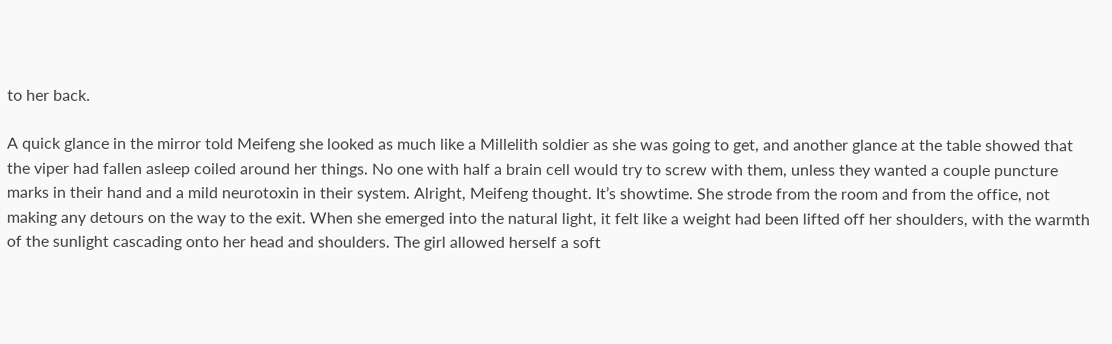to her back.

A quick glance in the mirror told Meifeng she looked as much like a Millelith soldier as she was going to get, and another glance at the table showed that the viper had fallen asleep coiled around her things. No one with half a brain cell would try to screw with them, unless they wanted a couple puncture marks in their hand and a mild neurotoxin in their system. Alright, Meifeng thought. It’s showtime. She strode from the room and from the office, not making any detours on the way to the exit. When she emerged into the natural light, it felt like a weight had been lifted off her shoulders, with the warmth of the sunlight cascading onto her head and shoulders. The girl allowed herself a soft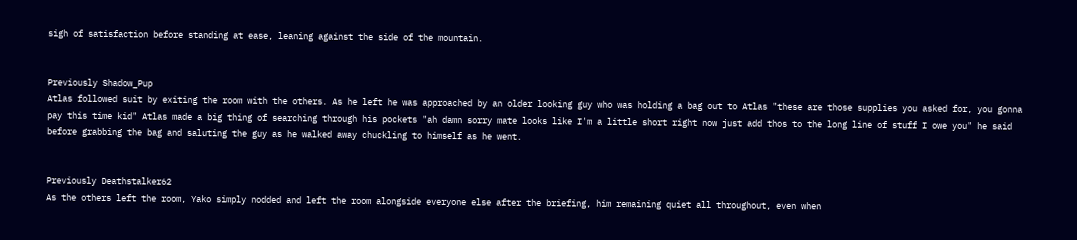sigh of satisfaction before standing at ease, leaning against the side of the mountain.


Previously Shadow_Pup
Atlas followed suit by exiting the room with the others. As he left he was approached by an older looking guy who was holding a bag out to Atlas "these are those supplies you asked for, you gonna pay this time kid" Atlas made a big thing of searching through his pockets "ah damn sorry mate looks like I'm a little short right now just add thos to the long line of stuff I owe you" he said before grabbing the bag and saluting the guy as he walked away chuckling to himself as he went.


Previously Deathstalker62
As the others left the room, Yako simply nodded and left the room alongside everyone else after the briefing, him remaining quiet all throughout, even when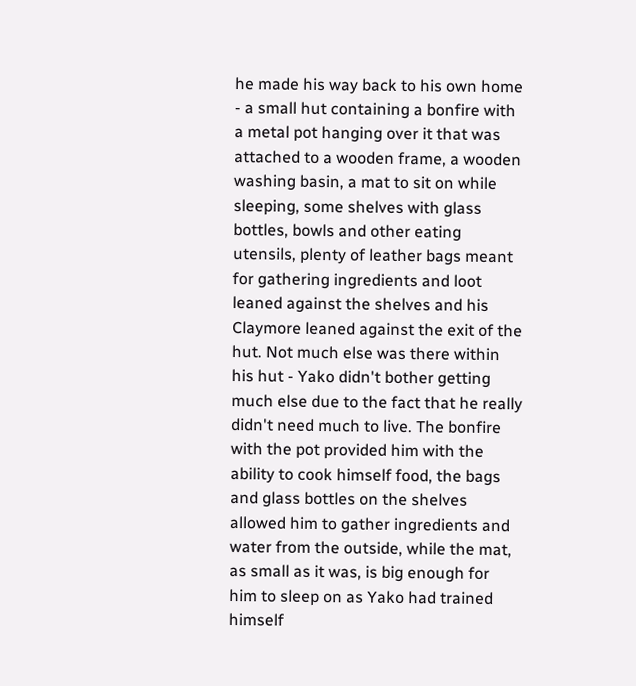he made his way back to his own home - a small hut containing a bonfire with a metal pot hanging over it that was attached to a wooden frame, a wooden washing basin, a mat to sit on while sleeping, some shelves with glass bottles, bowls and other eating utensils, plenty of leather bags meant for gathering ingredients and loot leaned against the shelves and his Claymore leaned against the exit of the hut. Not much else was there within his hut - Yako didn't bother getting much else due to the fact that he really didn't need much to live. The bonfire with the pot provided him with the ability to cook himself food, the bags and glass bottles on the shelves allowed him to gather ingredients and water from the outside, while the mat, as small as it was, is big enough for him to sleep on as Yako had trained himself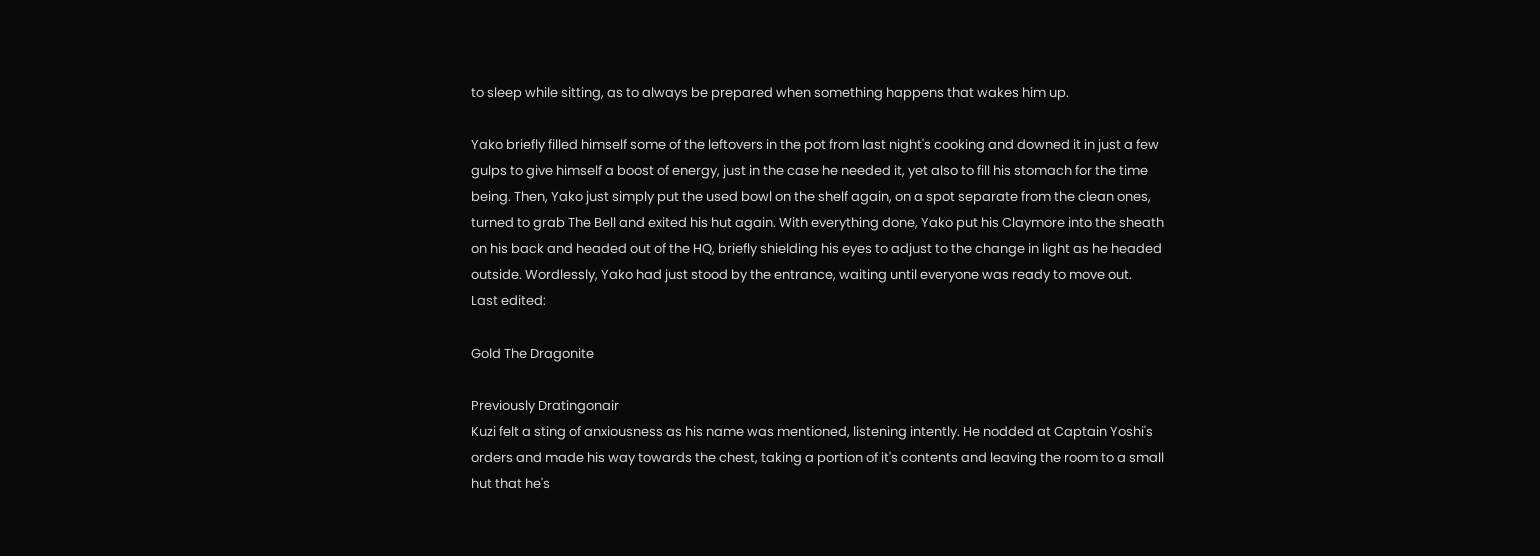to sleep while sitting, as to always be prepared when something happens that wakes him up.

Yako briefly filled himself some of the leftovers in the pot from last night's cooking and downed it in just a few gulps to give himself a boost of energy, just in the case he needed it, yet also to fill his stomach for the time being. Then, Yako just simply put the used bowl on the shelf again, on a spot separate from the clean ones, turned to grab The Bell and exited his hut again. With everything done, Yako put his Claymore into the sheath on his back and headed out of the HQ, briefly shielding his eyes to adjust to the change in light as he headed outside. Wordlessly, Yako had just stood by the entrance, waiting until everyone was ready to move out.
Last edited:

Gold The Dragonite

Previously Dratingonair
Kuzi felt a sting of anxiousness as his name was mentioned, listening intently. He nodded at Captain Yoshi's orders and made his way towards the chest, taking a portion of it's contents and leaving the room to a small hut that he's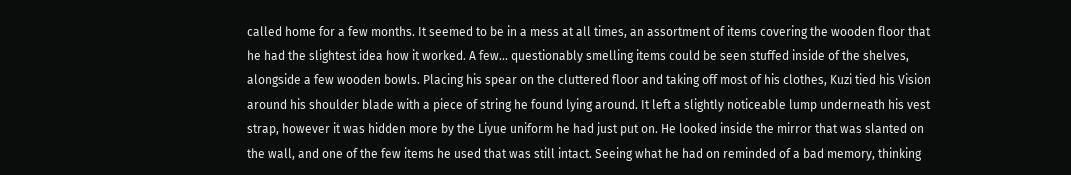called home for a few months. It seemed to be in a mess at all times, an assortment of items covering the wooden floor that he had the slightest idea how it worked. A few... questionably smelling items could be seen stuffed inside of the shelves, alongside a few wooden bowls. Placing his spear on the cluttered floor and taking off most of his clothes, Kuzi tied his Vision around his shoulder blade with a piece of string he found lying around. It left a slightly noticeable lump underneath his vest strap, however it was hidden more by the Liyue uniform he had just put on. He looked inside the mirror that was slanted on the wall, and one of the few items he used that was still intact. Seeing what he had on reminded of a bad memory, thinking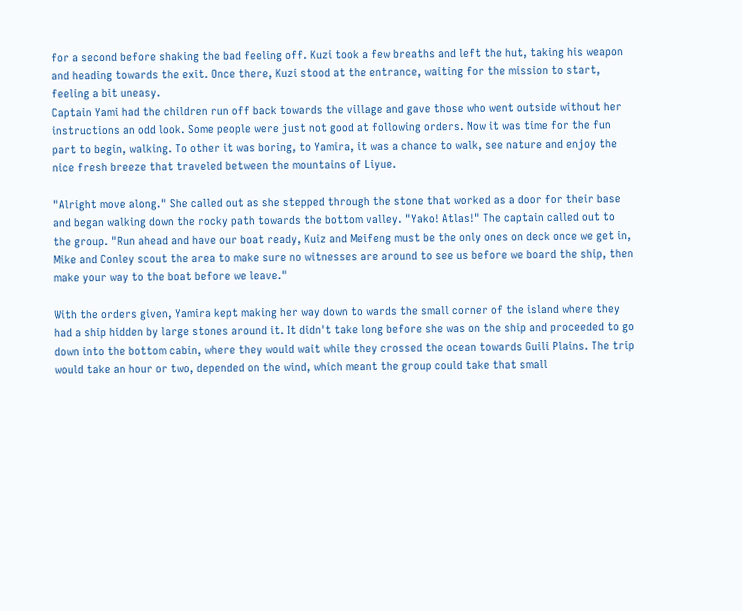for a second before shaking the bad feeling off. Kuzi took a few breaths and left the hut, taking his weapon and heading towards the exit. Once there, Kuzi stood at the entrance, waiting for the mission to start, feeling a bit uneasy.
Captain Yami had the children run off back towards the village and gave those who went outside without her instructions an odd look. Some people were just not good at following orders. Now it was time for the fun part to begin, walking. To other it was boring, to Yamira, it was a chance to walk, see nature and enjoy the nice fresh breeze that traveled between the mountains of Liyue.

"Alright move along." She called out as she stepped through the stone that worked as a door for their base and began walking down the rocky path towards the bottom valley. "Yako! Atlas!" The captain called out to the group. "Run ahead and have our boat ready, Kuiz and Meifeng must be the only ones on deck once we get in, Mike and Conley scout the area to make sure no witnesses are around to see us before we board the ship, then make your way to the boat before we leave."

With the orders given, Yamira kept making her way down to wards the small corner of the island where they had a ship hidden by large stones around it. It didn't take long before she was on the ship and proceeded to go down into the bottom cabin, where they would wait while they crossed the ocean towards Guili Plains. The trip would take an hour or two, depended on the wind, which meant the group could take that small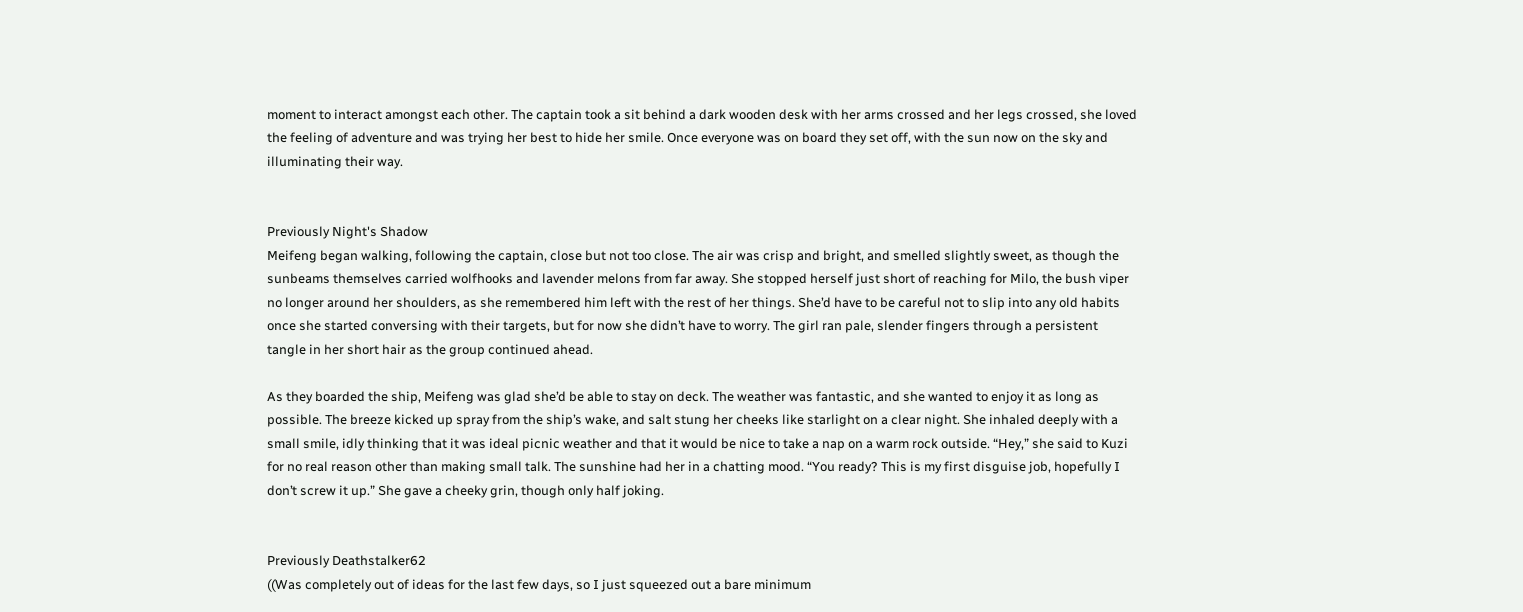moment to interact amongst each other. The captain took a sit behind a dark wooden desk with her arms crossed and her legs crossed, she loved the feeling of adventure and was trying her best to hide her smile. Once everyone was on board they set off, with the sun now on the sky and illuminating their way.


Previously Night's Shadow
Meifeng began walking, following the captain, close but not too close. The air was crisp and bright, and smelled slightly sweet, as though the sunbeams themselves carried wolfhooks and lavender melons from far away. She stopped herself just short of reaching for Milo, the bush viper no longer around her shoulders, as she remembered him left with the rest of her things. She’d have to be careful not to slip into any old habits once she started conversing with their targets, but for now she didn’t have to worry. The girl ran pale, slender fingers through a persistent tangle in her short hair as the group continued ahead.

As they boarded the ship, Meifeng was glad she’d be able to stay on deck. The weather was fantastic, and she wanted to enjoy it as long as possible. The breeze kicked up spray from the ship’s wake, and salt stung her cheeks like starlight on a clear night. She inhaled deeply with a small smile, idly thinking that it was ideal picnic weather and that it would be nice to take a nap on a warm rock outside. “Hey,” she said to Kuzi for no real reason other than making small talk. The sunshine had her in a chatting mood. “You ready? This is my first disguise job, hopefully I don’t screw it up.” She gave a cheeky grin, though only half joking.


Previously Deathstalker62
((Was completely out of ideas for the last few days, so I just squeezed out a bare minimum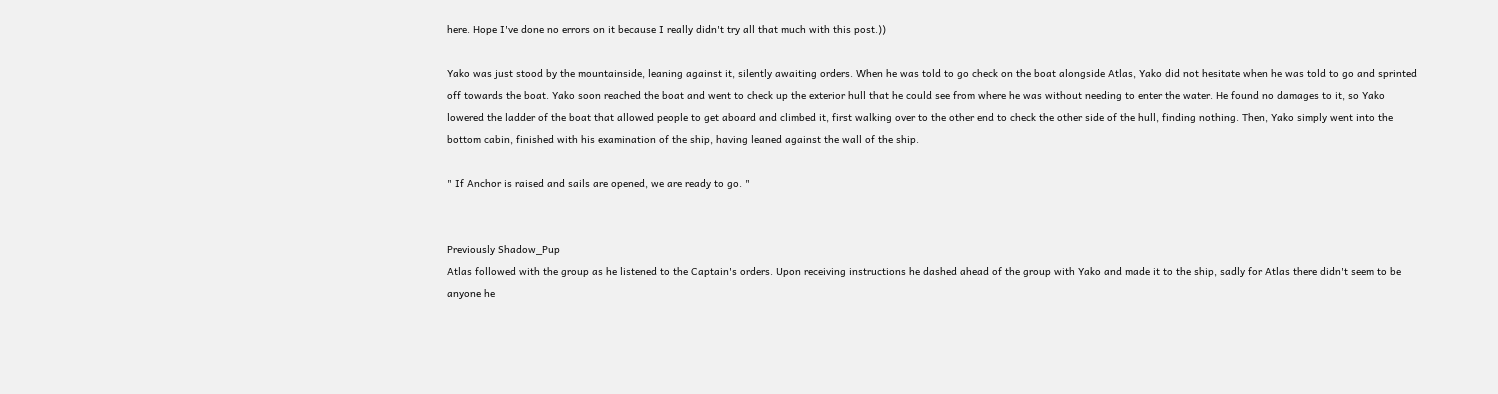here. Hope I've done no errors on it because I really didn't try all that much with this post.))

Yako was just stood by the mountainside, leaning against it, silently awaiting orders. When he was told to go check on the boat alongside Atlas, Yako did not hesitate when he was told to go and sprinted off towards the boat. Yako soon reached the boat and went to check up the exterior hull that he could see from where he was without needing to enter the water. He found no damages to it, so Yako lowered the ladder of the boat that allowed people to get aboard and climbed it, first walking over to the other end to check the other side of the hull, finding nothing. Then, Yako simply went into the bottom cabin, finished with his examination of the ship, having leaned against the wall of the ship.

" If Anchor is raised and sails are opened, we are ready to go. "


Previously Shadow_Pup
Atlas followed with the group as he listened to the Captain's orders. Upon receiving instructions he dashed ahead of the group with Yako and made it to the ship, sadly for Atlas there didn't seem to be anyone he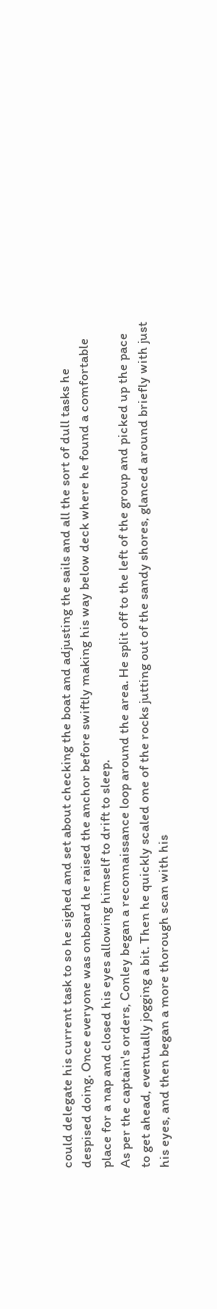could delegate his current task to so he sighed and set about checking the boat and adjusting the sails and all the sort of dull tasks he despised doing. Once everyone was onboard he raised the anchor before swiftly making his way below deck where he found a comfortable place for a nap and closed his eyes allowing himself to drift to sleep.
As per the captain's orders, Conley began a reconnaissance loop around the area. He split off to the left of the group and picked up the pace to get ahead, eventually jogging a bit. Then he quickly scaled one of the rocks jutting out of the sandy shores, glanced around briefly with just his eyes, and then began a more thorough scan with his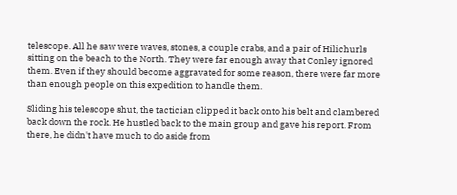telescope. All he saw were waves, stones, a couple crabs, and a pair of Hilichurls sitting on the beach to the North. They were far enough away that Conley ignored them. Even if they should become aggravated for some reason, there were far more than enough people on this expedition to handle them.

Sliding his telescope shut, the tactician clipped it back onto his belt and clambered back down the rock. He hustled back to the main group and gave his report. From there, he didn't have much to do aside from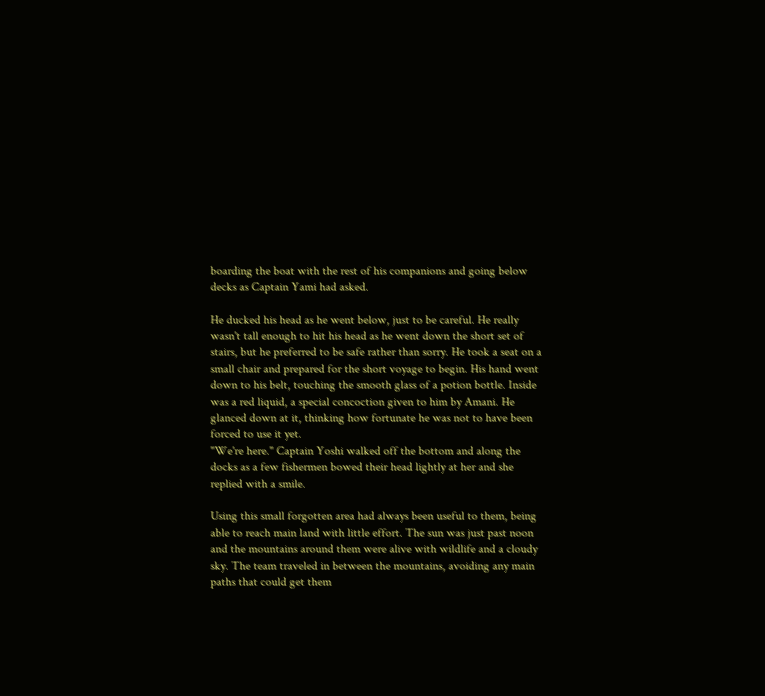boarding the boat with the rest of his companions and going below decks as Captain Yami had asked.

He ducked his head as he went below, just to be careful. He really wasn't tall enough to hit his head as he went down the short set of stairs, but he preferred to be safe rather than sorry. He took a seat on a small chair and prepared for the short voyage to begin. His hand went down to his belt, touching the smooth glass of a potion bottle. Inside was a red liquid, a special concoction given to him by Amani. He glanced down at it, thinking how fortunate he was not to have been forced to use it yet.
"We're here." Captain Yoshi walked off the bottom and along the docks as a few fishermen bowed their head lightly at her and she replied with a smile.

Using this small forgotten area had always been useful to them, being able to reach main land with little effort. The sun was just past noon and the mountains around them were alive with wildlife and a cloudy sky. The team traveled in between the mountains, avoiding any main paths that could get them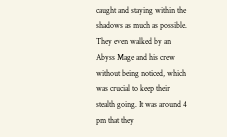caught and staying within the shadows as much as possible. They even walked by an Abyss Mage and his crew without being noticed, which was crucial to keep their stealth going. It was around 4 pm that they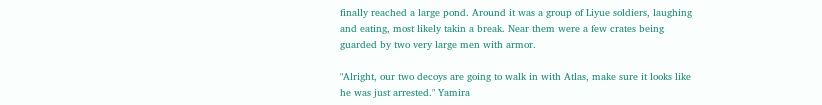finally reached a large pond. Around it was a group of Liyue soldiers, laughing and eating, most likely takin a break. Near them were a few crates being guarded by two very large men with armor.

"Alright, our two decoys are going to walk in with Atlas, make sure it looks like he was just arrested." Yamira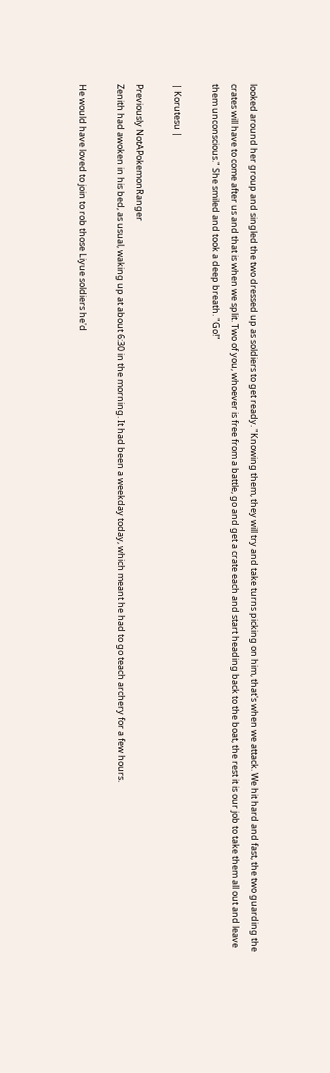looked around her group and singled the two dressed up as soldiers to get ready. "Knowing them, they will try and take turns picking on him, that's when we attack. We hit hard and fast, the two guarding the crates will have to come after us and that is when we split. Two of you, whoever is free from a battle, go and get a crate each and start heading back to the boat, the rest it is our job to take them all out and leave them unconscious." She smiled and took a deep breath. "Go!"

| Korutesu |

Previously NotAPokemonRanger
Zenith had awoken in his bed, as usual, waking up at about 6:30 in the morning. It had been a weekday today, which meant he had to go teach archery for a few hours.

He would have loved to join to rob those Liyue soldiers he'd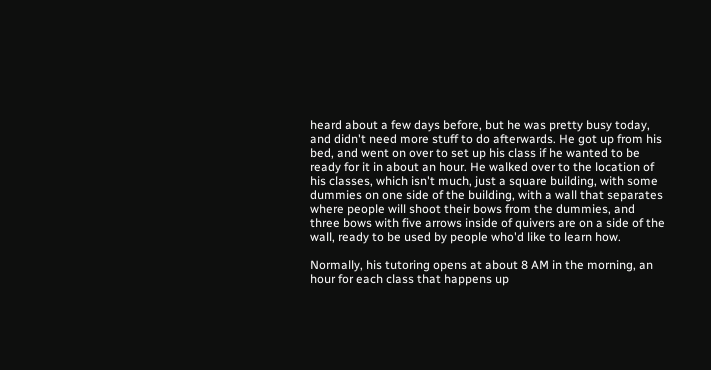heard about a few days before, but he was pretty busy today, and didn't need more stuff to do afterwards. He got up from his bed, and went on over to set up his class if he wanted to be ready for it in about an hour. He walked over to the location of his classes, which isn't much, just a square building, with some dummies on one side of the building, with a wall that separates where people will shoot their bows from the dummies, and three bows with five arrows inside of quivers are on a side of the wall, ready to be used by people who'd like to learn how.

Normally, his tutoring opens at about 8 AM in the morning, an hour for each class that happens up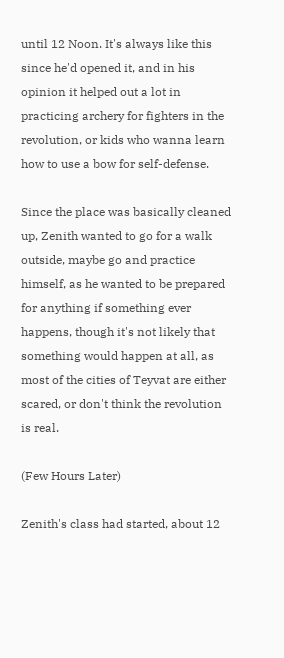until 12 Noon. It's always like this since he'd opened it, and in his opinion it helped out a lot in practicing archery for fighters in the revolution, or kids who wanna learn how to use a bow for self-defense.

Since the place was basically cleaned up, Zenith wanted to go for a walk outside, maybe go and practice himself, as he wanted to be prepared for anything if something ever happens, though it's not likely that something would happen at all, as most of the cities of Teyvat are either scared, or don't think the revolution is real.

(Few Hours Later)

Zenith's class had started, about 12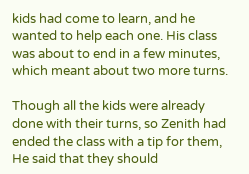kids had come to learn, and he wanted to help each one. His class was about to end in a few minutes, which meant about two more turns.

Though all the kids were already done with their turns, so Zenith had ended the class with a tip for them, He said that they should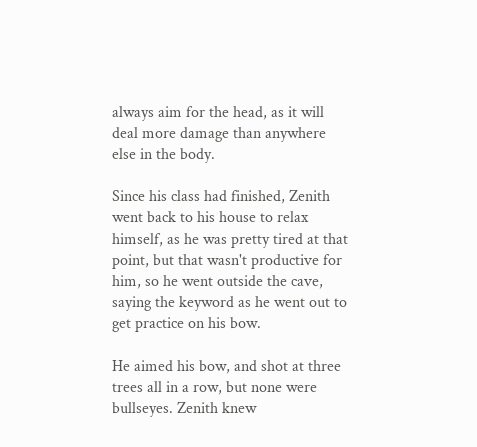always aim for the head, as it will deal more damage than anywhere else in the body.

Since his class had finished, Zenith went back to his house to relax himself, as he was pretty tired at that point, but that wasn't productive for him, so he went outside the cave, saying the keyword as he went out to get practice on his bow.

He aimed his bow, and shot at three trees all in a row, but none were bullseyes. Zenith knew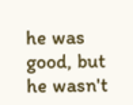he was good, but he wasn't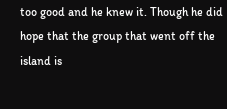too good and he knew it. Though he did hope that the group that went off the island is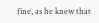fine, as he knew that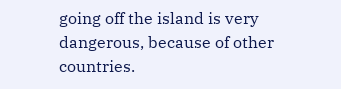going off the island is very dangerous, because of other countries.